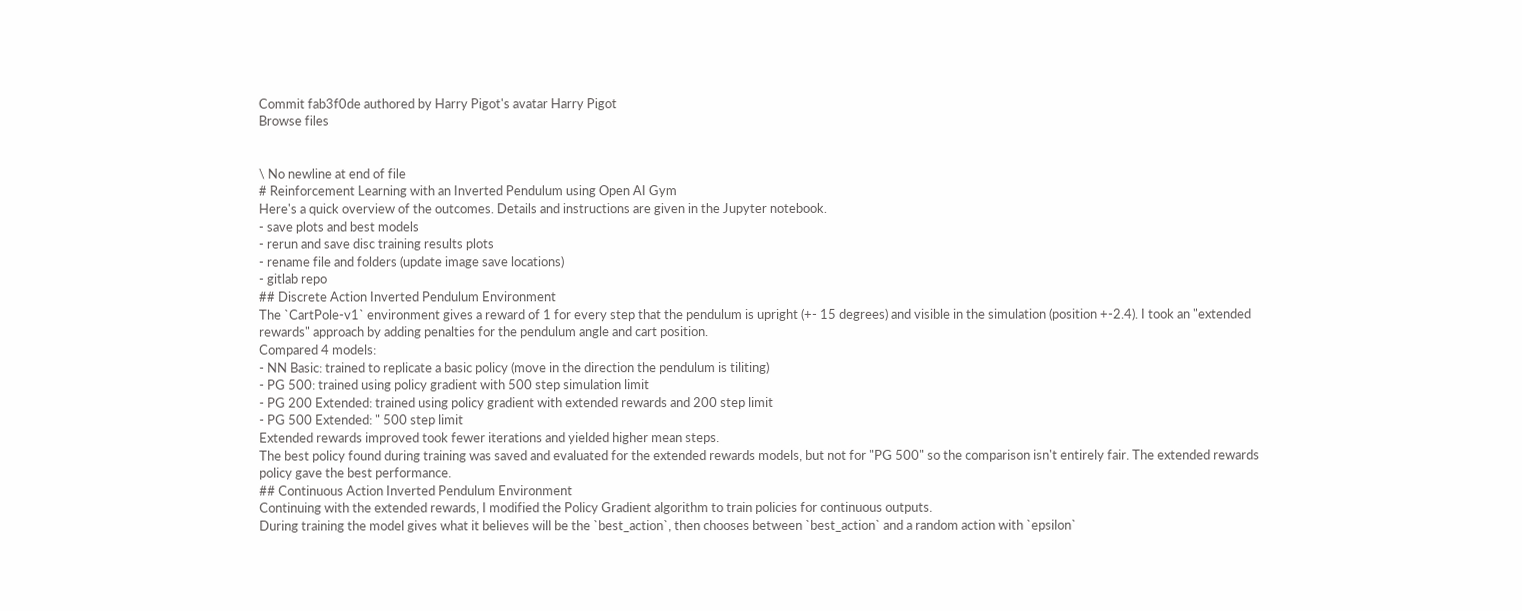Commit fab3f0de authored by Harry Pigot's avatar Harry Pigot
Browse files


\ No newline at end of file
# Reinforcement Learning with an Inverted Pendulum using Open AI Gym
Here's a quick overview of the outcomes. Details and instructions are given in the Jupyter notebook.
- save plots and best models
- rerun and save disc training results plots
- rename file and folders (update image save locations)
- gitlab repo
## Discrete Action Inverted Pendulum Environment
The `CartPole-v1` environment gives a reward of 1 for every step that the pendulum is upright (+- 15 degrees) and visible in the simulation (position +-2.4). I took an "extended rewards" approach by adding penalties for the pendulum angle and cart position.
Compared 4 models:
- NN Basic: trained to replicate a basic policy (move in the direction the pendulum is tiliting)
- PG 500: trained using policy gradient with 500 step simulation limit
- PG 200 Extended: trained using policy gradient with extended rewards and 200 step limit
- PG 500 Extended: " 500 step limit
Extended rewards improved took fewer iterations and yielded higher mean steps.
The best policy found during training was saved and evaluated for the extended rewards models, but not for "PG 500" so the comparison isn't entirely fair. The extended rewards policy gave the best performance.
## Continuous Action Inverted Pendulum Environment
Continuing with the extended rewards, I modified the Policy Gradient algorithm to train policies for continuous outputs.
During training the model gives what it believes will be the `best_action`, then chooses between `best_action` and a random action with `epsilon`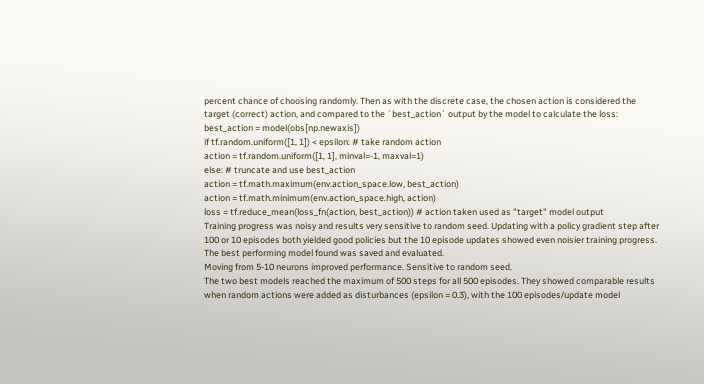percent chance of choosing randomly. Then as with the discrete case, the chosen action is considered the target (correct) action, and compared to the `best_action` output by the model to calculate the loss:
best_action = model(obs[np.newaxis])
if tf.random.uniform([1, 1]) < epsilon: # take random action
action = tf.random.uniform([1, 1], minval=-1, maxval=1)
else: # truncate and use best_action
action = tf.math.maximum(env.action_space.low, best_action)
action = tf.math.minimum(env.action_space.high, action)
loss = tf.reduce_mean(loss_fn(action, best_action)) # action taken used as "target" model output
Training progress was noisy and results very sensitive to random seed. Updating with a policy gradient step after 100 or 10 episodes both yielded good policies but the 10 episode updates showed even noisier training progress. The best performing model found was saved and evaluated.
Moving from 5-10 neurons improved performance. Sensitive to random seed.
The two best models reached the maximum of 500 steps for all 500 episodes. They showed comparable results when random actions were added as disturbances (epsilon = 0.3), with the 100 episodes/update model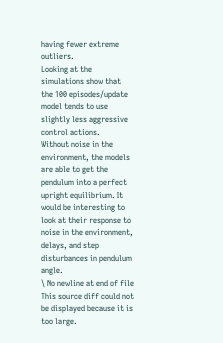having fewer extreme outliers.
Looking at the simulations show that the 100 episodes/update model tends to use slightly less aggressive control actions.
Without noise in the environment, the models are able to get the pendulum into a perfect upright equilibrium. It would be interesting to look at their response to noise in the environment, delays, and step disturbances in pendulum angle.
\ No newline at end of file
This source diff could not be displayed because it is too large.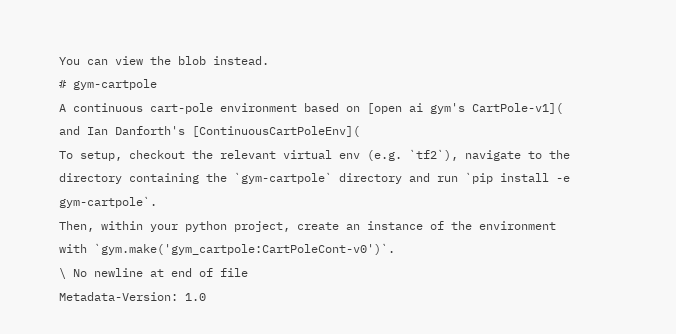You can view the blob instead.
# gym-cartpole
A continuous cart-pole environment based on [open ai gym's CartPole-v1]( and Ian Danforth's [ContinuousCartPoleEnv](
To setup, checkout the relevant virtual env (e.g. `tf2`), navigate to the directory containing the `gym-cartpole` directory and run `pip install -e gym-cartpole`.
Then, within your python project, create an instance of the environment with `gym.make('gym_cartpole:CartPoleCont-v0')`.
\ No newline at end of file
Metadata-Version: 1.0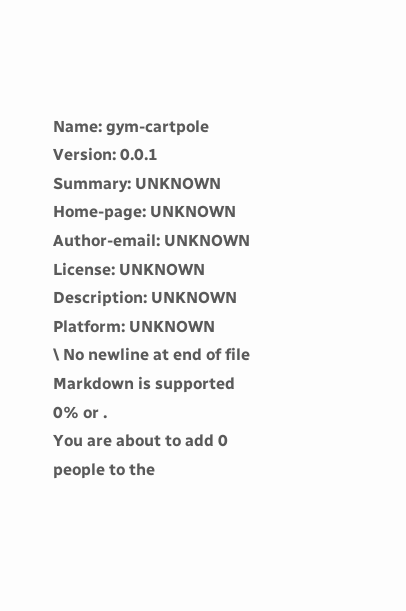Name: gym-cartpole
Version: 0.0.1
Summary: UNKNOWN
Home-page: UNKNOWN
Author-email: UNKNOWN
License: UNKNOWN
Description: UNKNOWN
Platform: UNKNOWN
\ No newline at end of file
Markdown is supported
0% or .
You are about to add 0 people to the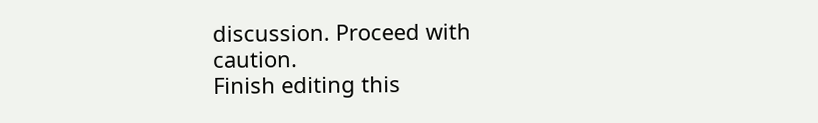discussion. Proceed with caution.
Finish editing this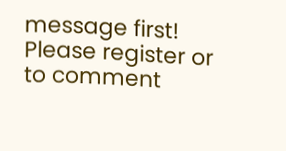message first!
Please register or to comment